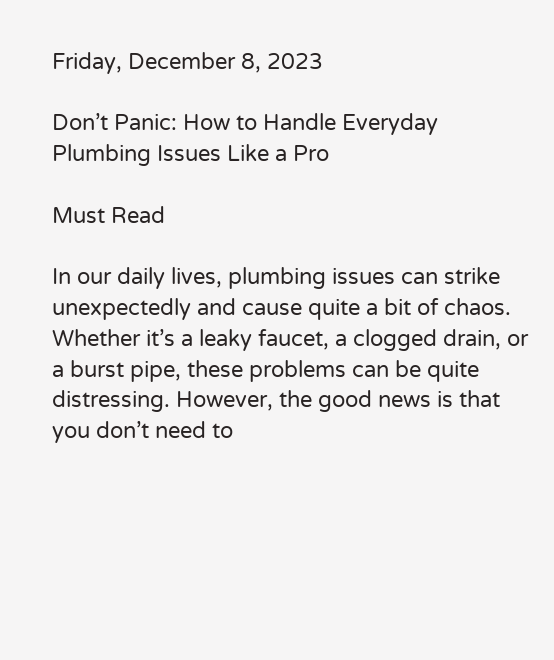Friday, December 8, 2023

Don’t Panic: How to Handle Everyday Plumbing Issues Like a Pro

Must Read

In our daily lives, plumbing issues can strike unexpectedly and cause quite a bit of chaos. Whether it’s a leaky faucet, a clogged drain, or a burst pipe, these problems can be quite distressing. However, the good news is that you don’t need to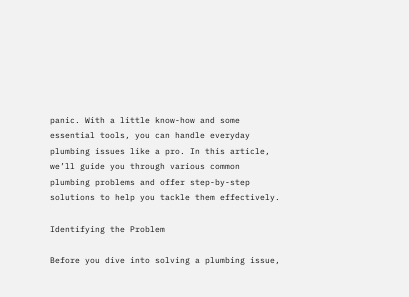panic. With a little know-how and some essential tools, you can handle everyday plumbing issues like a pro. In this article, we’ll guide you through various common plumbing problems and offer step-by-step solutions to help you tackle them effectively.

Identifying the Problem

Before you dive into solving a plumbing issue,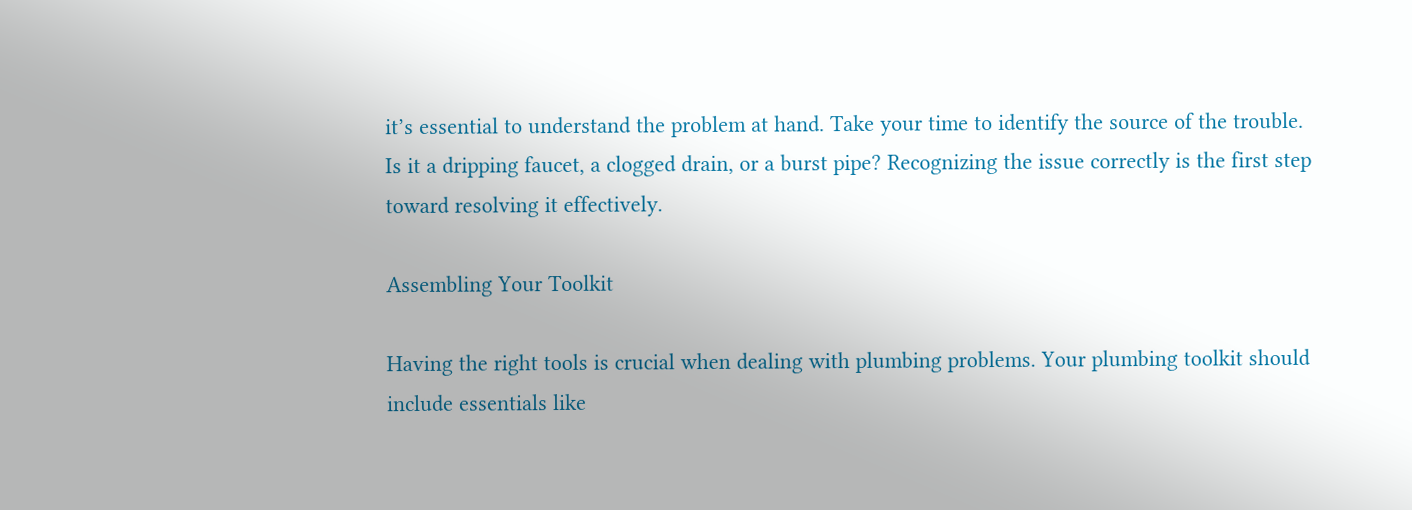it’s essential to understand the problem at hand. Take your time to identify the source of the trouble. Is it a dripping faucet, a clogged drain, or a burst pipe? Recognizing the issue correctly is the first step toward resolving it effectively.

Assembling Your Toolkit

Having the right tools is crucial when dealing with plumbing problems. Your plumbing toolkit should include essentials like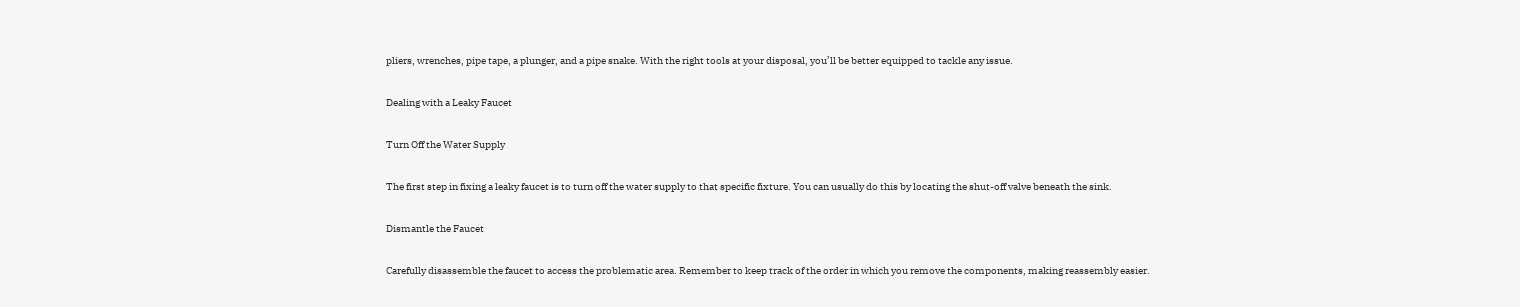pliers, wrenches, pipe tape, a plunger, and a pipe snake. With the right tools at your disposal, you’ll be better equipped to tackle any issue.

Dealing with a Leaky Faucet

Turn Off the Water Supply

The first step in fixing a leaky faucet is to turn off the water supply to that specific fixture. You can usually do this by locating the shut-off valve beneath the sink.

Dismantle the Faucet

Carefully disassemble the faucet to access the problematic area. Remember to keep track of the order in which you remove the components, making reassembly easier.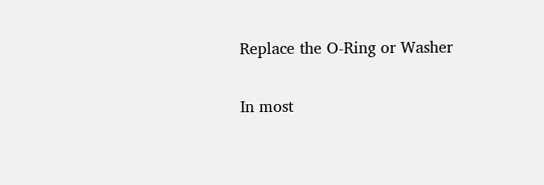Replace the O-Ring or Washer

In most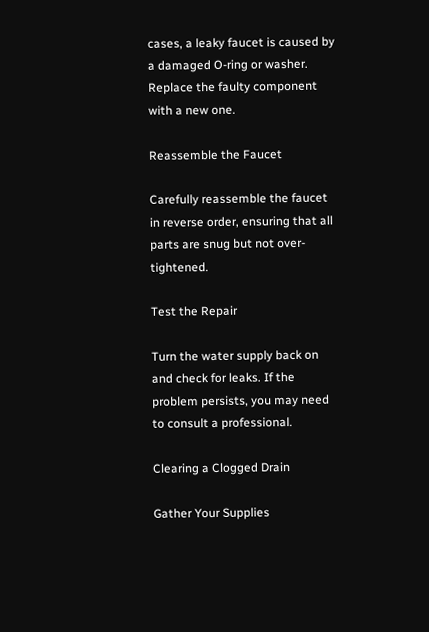cases, a leaky faucet is caused by a damaged O-ring or washer. Replace the faulty component with a new one.

Reassemble the Faucet

Carefully reassemble the faucet in reverse order, ensuring that all parts are snug but not over-tightened.

Test the Repair

Turn the water supply back on and check for leaks. If the problem persists, you may need to consult a professional.

Clearing a Clogged Drain

Gather Your Supplies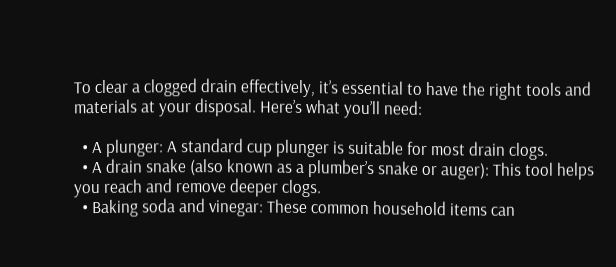To clear a clogged drain effectively, it’s essential to have the right tools and materials at your disposal. Here’s what you’ll need:

  • A plunger: A standard cup plunger is suitable for most drain clogs.
  • A drain snake (also known as a plumber’s snake or auger): This tool helps you reach and remove deeper clogs.
  • Baking soda and vinegar: These common household items can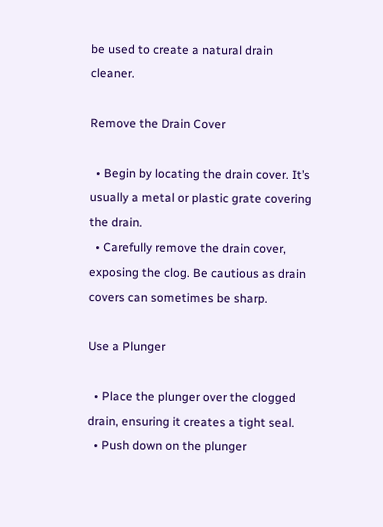be used to create a natural drain cleaner.

Remove the Drain Cover

  • Begin by locating the drain cover. It’s usually a metal or plastic grate covering the drain.
  • Carefully remove the drain cover, exposing the clog. Be cautious as drain covers can sometimes be sharp.

Use a Plunger

  • Place the plunger over the clogged drain, ensuring it creates a tight seal.
  • Push down on the plunger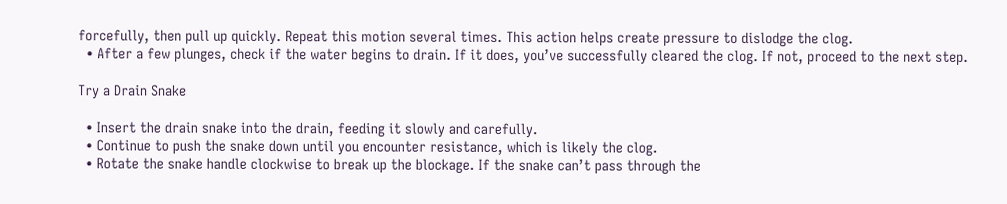forcefully, then pull up quickly. Repeat this motion several times. This action helps create pressure to dislodge the clog.
  • After a few plunges, check if the water begins to drain. If it does, you’ve successfully cleared the clog. If not, proceed to the next step.

Try a Drain Snake

  • Insert the drain snake into the drain, feeding it slowly and carefully.
  • Continue to push the snake down until you encounter resistance, which is likely the clog.
  • Rotate the snake handle clockwise to break up the blockage. If the snake can’t pass through the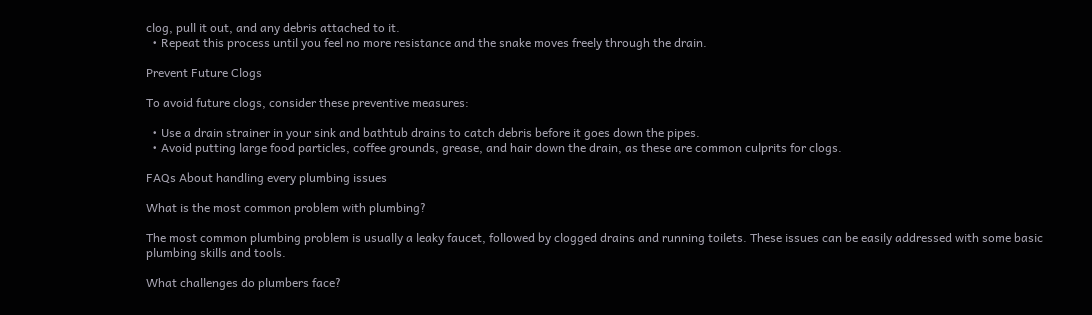clog, pull it out, and any debris attached to it.
  • Repeat this process until you feel no more resistance and the snake moves freely through the drain.

Prevent Future Clogs

To avoid future clogs, consider these preventive measures:

  • Use a drain strainer in your sink and bathtub drains to catch debris before it goes down the pipes.
  • Avoid putting large food particles, coffee grounds, grease, and hair down the drain, as these are common culprits for clogs.

FAQs About handling every plumbing issues

What is the most common problem with plumbing?

The most common plumbing problem is usually a leaky faucet, followed by clogged drains and running toilets. These issues can be easily addressed with some basic plumbing skills and tools.

What challenges do plumbers face?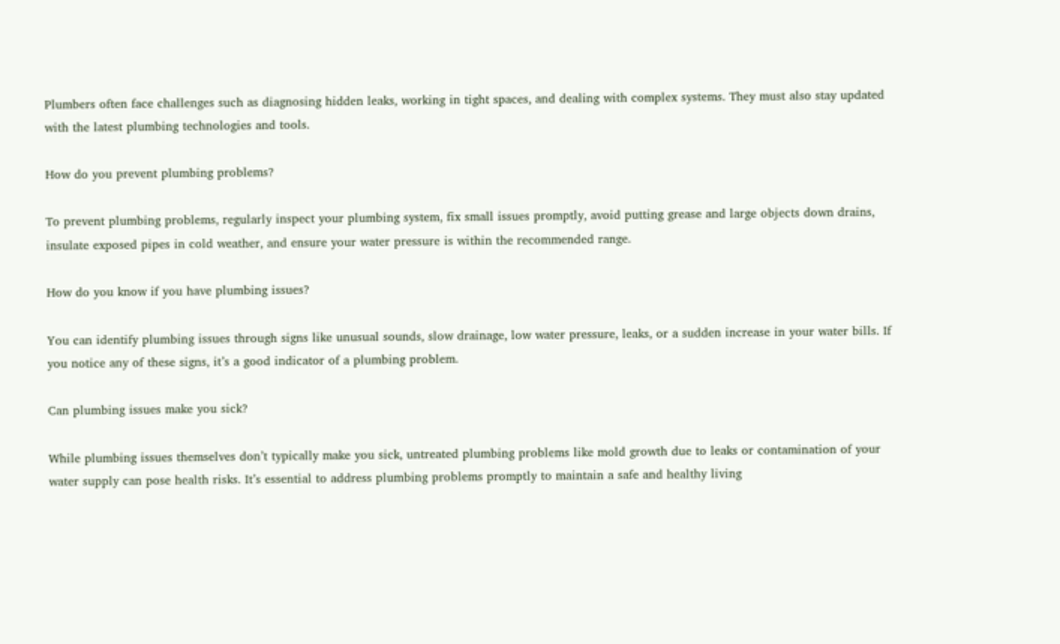Plumbers often face challenges such as diagnosing hidden leaks, working in tight spaces, and dealing with complex systems. They must also stay updated with the latest plumbing technologies and tools.

How do you prevent plumbing problems?

To prevent plumbing problems, regularly inspect your plumbing system, fix small issues promptly, avoid putting grease and large objects down drains, insulate exposed pipes in cold weather, and ensure your water pressure is within the recommended range.

How do you know if you have plumbing issues?

You can identify plumbing issues through signs like unusual sounds, slow drainage, low water pressure, leaks, or a sudden increase in your water bills. If you notice any of these signs, it’s a good indicator of a plumbing problem.

Can plumbing issues make you sick?

While plumbing issues themselves don’t typically make you sick, untreated plumbing problems like mold growth due to leaks or contamination of your water supply can pose health risks. It’s essential to address plumbing problems promptly to maintain a safe and healthy living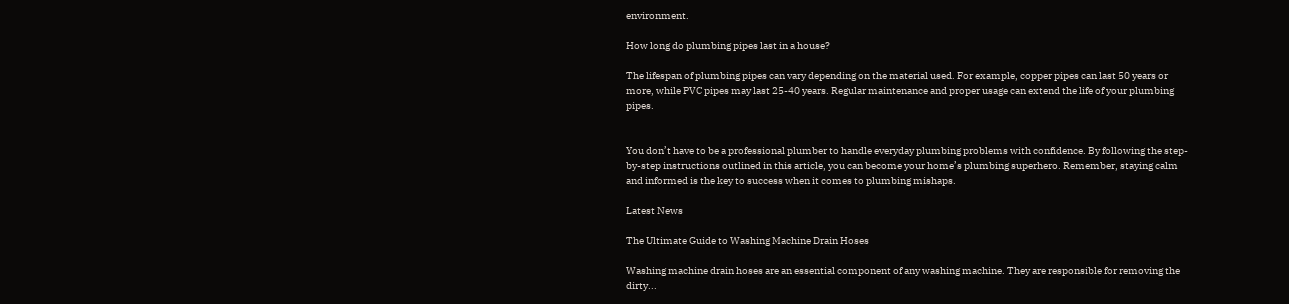environment.

How long do plumbing pipes last in a house?

The lifespan of plumbing pipes can vary depending on the material used. For example, copper pipes can last 50 years or more, while PVC pipes may last 25-40 years. Regular maintenance and proper usage can extend the life of your plumbing pipes.


You don’t have to be a professional plumber to handle everyday plumbing problems with confidence. By following the step-by-step instructions outlined in this article, you can become your home’s plumbing superhero. Remember, staying calm and informed is the key to success when it comes to plumbing mishaps.

Latest News

The Ultimate Guide to Washing Machine Drain Hoses

Washing machine drain hoses are an essential component of any washing machine. They are responsible for removing the dirty...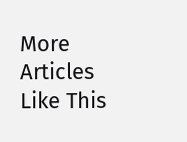More Articles Like This